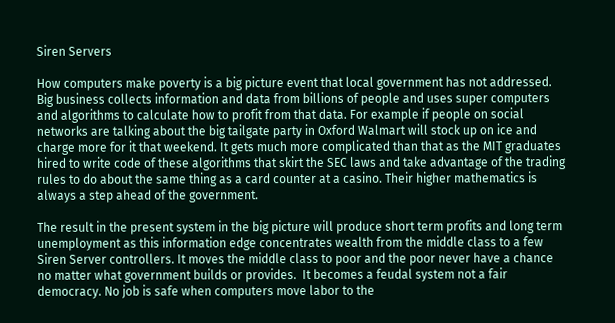Siren Servers

How computers make poverty is a big picture event that local government has not addressed.  Big business collects information and data from billions of people and uses super computers and algorithms to calculate how to profit from that data. For example if people on social networks are talking about the big tailgate party in Oxford Walmart will stock up on ice and charge more for it that weekend. It gets much more complicated than that as the MIT graduates hired to write code of these algorithms that skirt the SEC laws and take advantage of the trading rules to do about the same thing as a card counter at a casino. Their higher mathematics is always a step ahead of the government.

The result in the present system in the big picture will produce short term profits and long term unemployment as this information edge concentrates wealth from the middle class to a few Siren Server controllers. It moves the middle class to poor and the poor never have a chance no matter what government builds or provides.  It becomes a feudal system not a fair democracy. No job is safe when computers move labor to the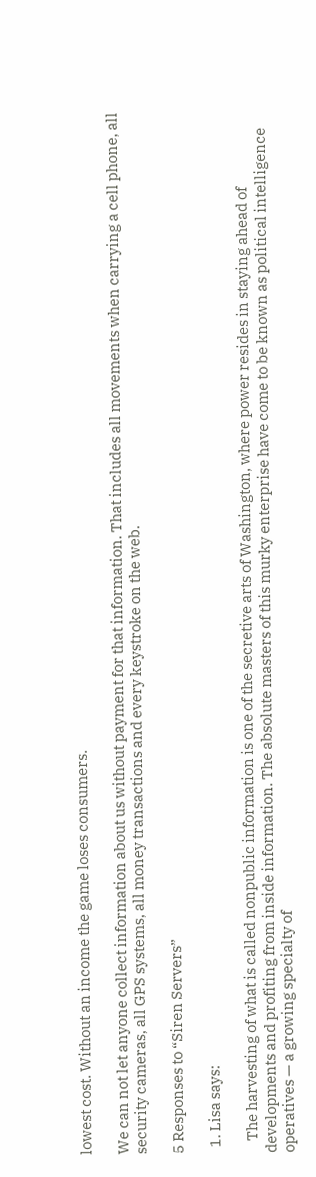lowest cost. Without an income the game loses consumers.

We can not let anyone collect information about us without payment for that information. That includes all movements when carrying a cell phone, all security cameras, all GPS systems, all money transactions and every keystroke on the web.

5 Responses to “Siren Servers”

  1. Lisa says:

    The harvesting of what is called nonpublic information is one of the secretive arts of Washington, where power resides in staying ahead of developments and profiting from inside information. The absolute masters of this murky enterprise have come to be known as political intelligence operatives — a growing specialty of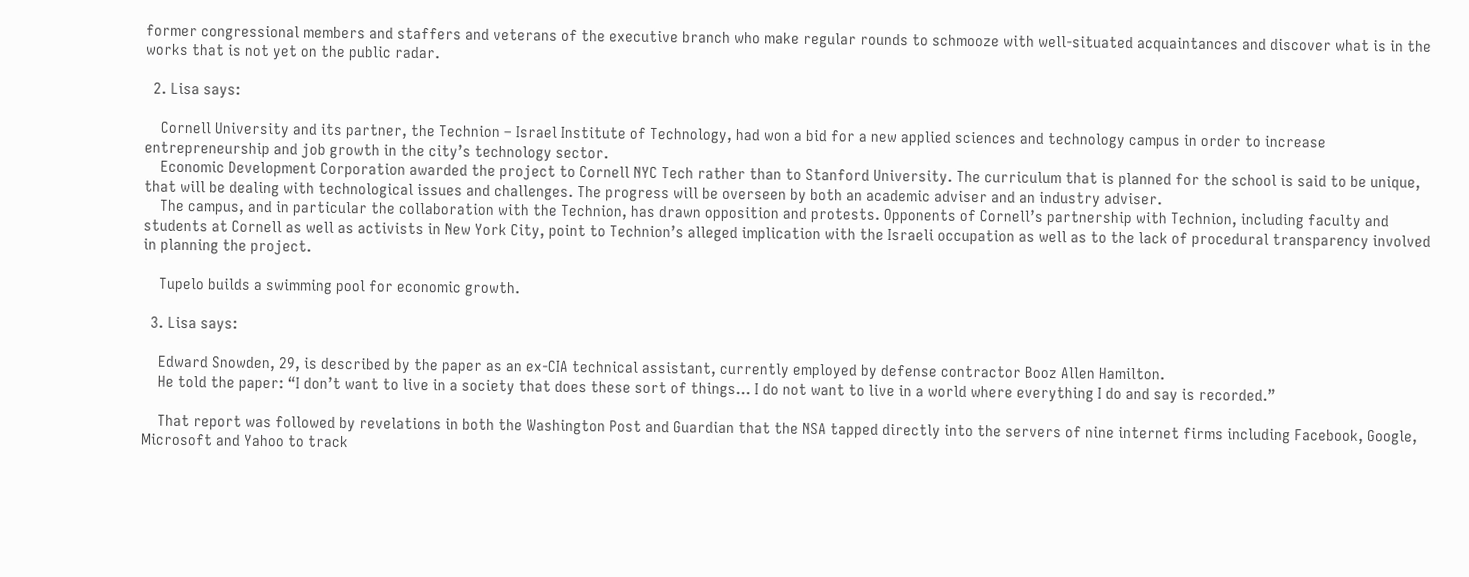former congressional members and staffers and veterans of the executive branch who make regular rounds to schmooze with well-situated acquaintances and discover what is in the works that is not yet on the public radar.

  2. Lisa says:

    Cornell University and its partner, the Technion – Israel Institute of Technology, had won a bid for a new applied sciences and technology campus in order to increase entrepreneurship and job growth in the city’s technology sector.
    Economic Development Corporation awarded the project to Cornell NYC Tech rather than to Stanford University. The curriculum that is planned for the school is said to be unique, that will be dealing with technological issues and challenges. The progress will be overseen by both an academic adviser and an industry adviser.
    The campus, and in particular the collaboration with the Technion, has drawn opposition and protests. Opponents of Cornell’s partnership with Technion, including faculty and students at Cornell as well as activists in New York City, point to Technion’s alleged implication with the Israeli occupation as well as to the lack of procedural transparency involved in planning the project.

    Tupelo builds a swimming pool for economic growth.

  3. Lisa says:

    Edward Snowden, 29, is described by the paper as an ex-CIA technical assistant, currently employed by defense contractor Booz Allen Hamilton.
    He told the paper: “I don’t want to live in a society that does these sort of things… I do not want to live in a world where everything I do and say is recorded.”

    That report was followed by revelations in both the Washington Post and Guardian that the NSA tapped directly into the servers of nine internet firms including Facebook, Google, Microsoft and Yahoo to track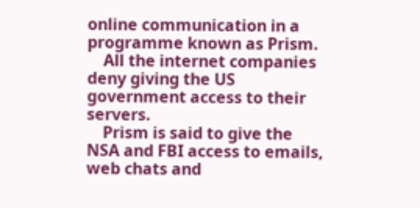online communication in a programme known as Prism.
    All the internet companies deny giving the US government access to their servers.
    Prism is said to give the NSA and FBI access to emails, web chats and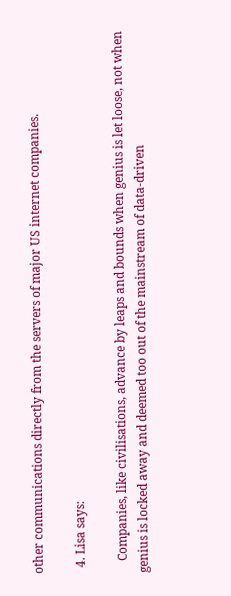other communications directly from the servers of major US internet companies.

  4. Lisa says:

    Companies, like civilisations, advance by leaps and bounds when genius is let loose, not when genius is locked away and deemed too out of the mainstream of data-driven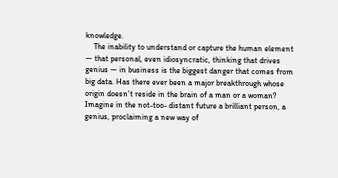knowledge.
    The inability to understand or capture the human element — that personal, even idiosyncratic, thinking that drives genius — in business is the biggest danger that comes from big data. Has there ever been a major breakthrough whose origin doesn’t reside in the brain of a man or a woman? Imagine in the not-too- distant future a brilliant person, a genius, proclaiming a new way of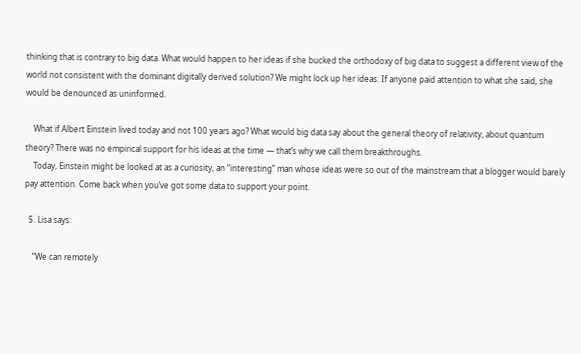thinking that is contrary to big data. What would happen to her ideas if she bucked the orthodoxy of big data to suggest a different view of the world not consistent with the dominant digitally derived solution? We might lock up her ideas. If anyone paid attention to what she said, she would be denounced as uninformed.

    What if Albert Einstein lived today and not 100 years ago? What would big data say about the general theory of relativity, about quantum theory? There was no empirical support for his ideas at the time — that’s why we call them breakthroughs.
    Today, Einstein might be looked at as a curiosity, an “interesting” man whose ideas were so out of the mainstream that a blogger would barely pay attention. Come back when you’ve got some data to support your point.

  5. Lisa says:

    “We can remotely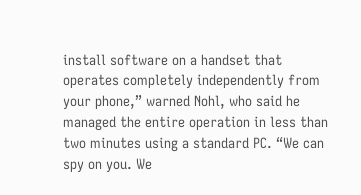install software on a handset that operates completely independently from your phone,” warned Nohl, who said he managed the entire operation in less than two minutes using a standard PC. “We can spy on you. We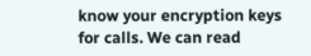know your encryption keys for calls. We can read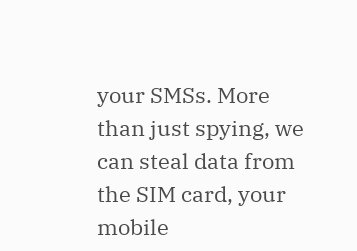your SMSs. More than just spying, we can steal data from the SIM card, your mobile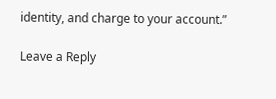identity, and charge to your account.”

Leave a Reply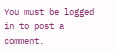You must be logged in to post a comment.